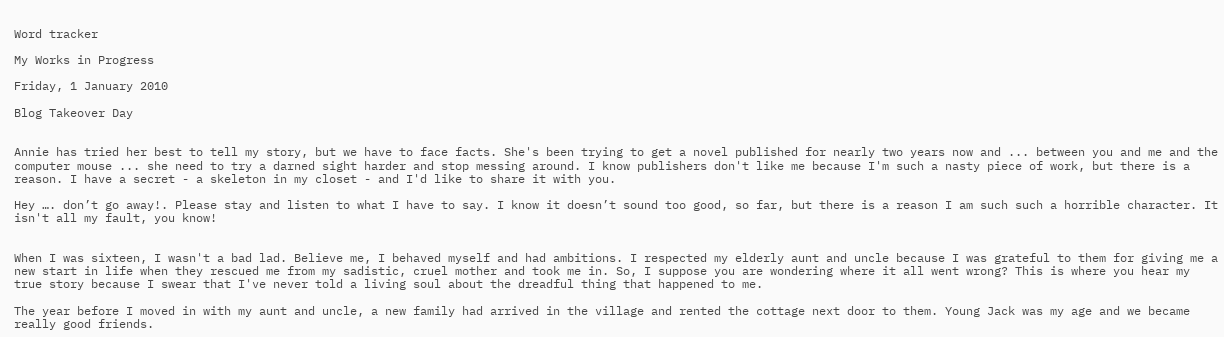Word tracker

My Works in Progress

Friday, 1 January 2010

Blog Takeover Day


Annie has tried her best to tell my story, but we have to face facts. She's been trying to get a novel published for nearly two years now and ... between you and me and the computer mouse ... she need to try a darned sight harder and stop messing around. I know publishers don't like me because I'm such a nasty piece of work, but there is a reason. I have a secret - a skeleton in my closet - and I'd like to share it with you.

Hey …. don’t go away!. Please stay and listen to what I have to say. I know it doesn’t sound too good, so far, but there is a reason I am such such a horrible character. It isn't all my fault, you know!


When I was sixteen, I wasn't a bad lad. Believe me, I behaved myself and had ambitions. I respected my elderly aunt and uncle because I was grateful to them for giving me a new start in life when they rescued me from my sadistic, cruel mother and took me in. So, I suppose you are wondering where it all went wrong? This is where you hear my true story because I swear that I've never told a living soul about the dreadful thing that happened to me.

The year before I moved in with my aunt and uncle, a new family had arrived in the village and rented the cottage next door to them. Young Jack was my age and we became really good friends.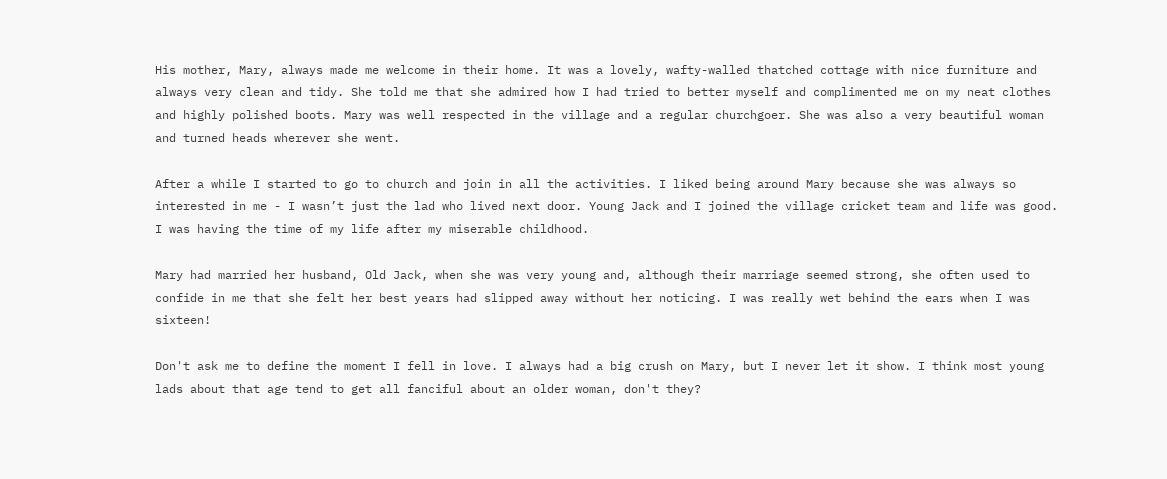His mother, Mary, always made me welcome in their home. It was a lovely, wafty-walled thatched cottage with nice furniture and always very clean and tidy. She told me that she admired how I had tried to better myself and complimented me on my neat clothes and highly polished boots. Mary was well respected in the village and a regular churchgoer. She was also a very beautiful woman and turned heads wherever she went.

After a while I started to go to church and join in all the activities. I liked being around Mary because she was always so interested in me - I wasn’t just the lad who lived next door. Young Jack and I joined the village cricket team and life was good. I was having the time of my life after my miserable childhood.

Mary had married her husband, Old Jack, when she was very young and, although their marriage seemed strong, she often used to confide in me that she felt her best years had slipped away without her noticing. I was really wet behind the ears when I was sixteen!

Don't ask me to define the moment I fell in love. I always had a big crush on Mary, but I never let it show. I think most young lads about that age tend to get all fanciful about an older woman, don't they?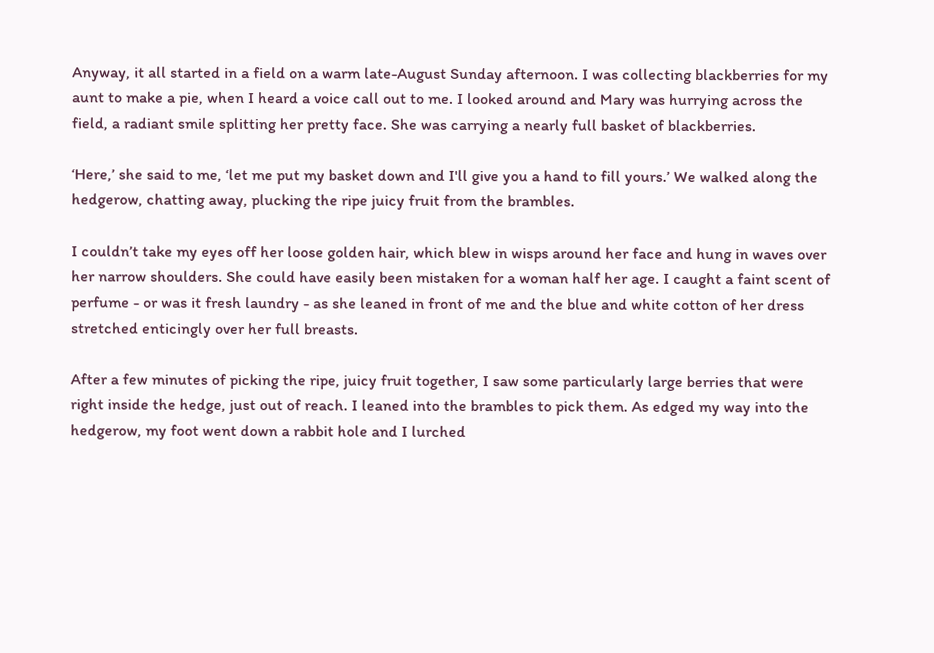Anyway, it all started in a field on a warm late-August Sunday afternoon. I was collecting blackberries for my aunt to make a pie, when I heard a voice call out to me. I looked around and Mary was hurrying across the field, a radiant smile splitting her pretty face. She was carrying a nearly full basket of blackberries.

‘Here,’ she said to me, ‘let me put my basket down and I'll give you a hand to fill yours.’ We walked along the hedgerow, chatting away, plucking the ripe juicy fruit from the brambles.

I couldn’t take my eyes off her loose golden hair, which blew in wisps around her face and hung in waves over her narrow shoulders. She could have easily been mistaken for a woman half her age. I caught a faint scent of perfume - or was it fresh laundry - as she leaned in front of me and the blue and white cotton of her dress stretched enticingly over her full breasts.

After a few minutes of picking the ripe, juicy fruit together, I saw some particularly large berries that were right inside the hedge, just out of reach. I leaned into the brambles to pick them. As edged my way into the hedgerow, my foot went down a rabbit hole and I lurched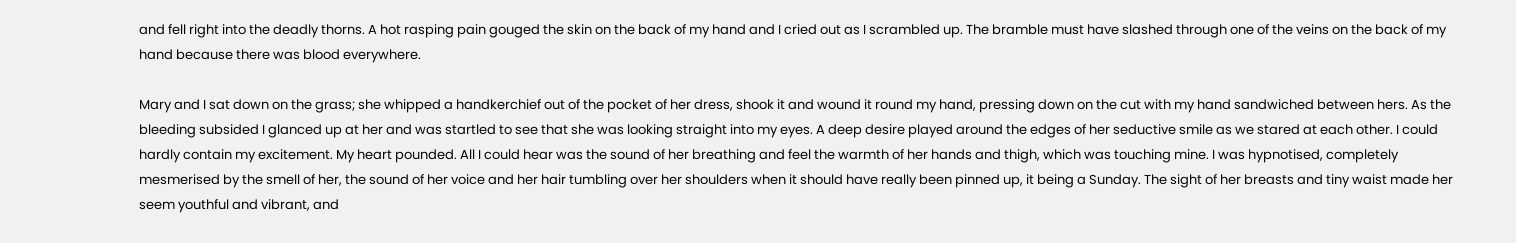and fell right into the deadly thorns. A hot rasping pain gouged the skin on the back of my hand and I cried out as I scrambled up. The bramble must have slashed through one of the veins on the back of my hand because there was blood everywhere.

Mary and I sat down on the grass; she whipped a handkerchief out of the pocket of her dress, shook it and wound it round my hand, pressing down on the cut with my hand sandwiched between hers. As the bleeding subsided I glanced up at her and was startled to see that she was looking straight into my eyes. A deep desire played around the edges of her seductive smile as we stared at each other. I could hardly contain my excitement. My heart pounded. All I could hear was the sound of her breathing and feel the warmth of her hands and thigh, which was touching mine. I was hypnotised, completely mesmerised by the smell of her, the sound of her voice and her hair tumbling over her shoulders when it should have really been pinned up, it being a Sunday. The sight of her breasts and tiny waist made her seem youthful and vibrant, and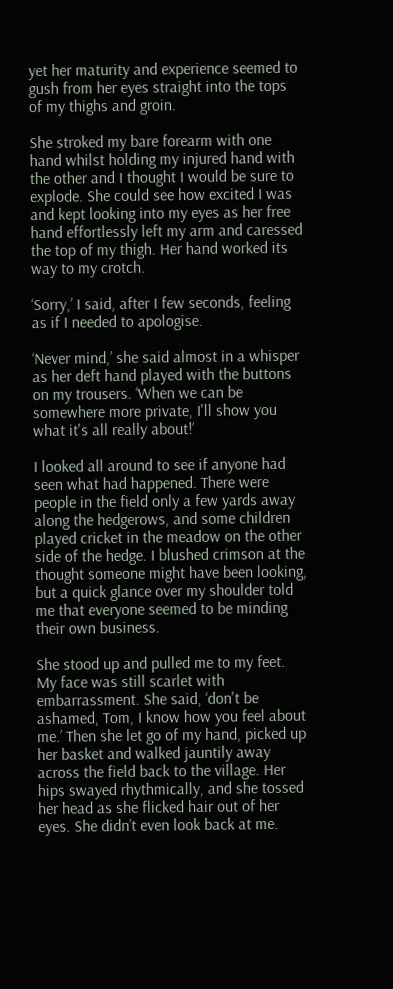yet her maturity and experience seemed to gush from her eyes straight into the tops of my thighs and groin.

She stroked my bare forearm with one hand whilst holding my injured hand with the other and I thought I would be sure to explode. She could see how excited I was and kept looking into my eyes as her free hand effortlessly left my arm and caressed the top of my thigh. Her hand worked its way to my crotch.

‘Sorry,’ I said, after I few seconds, feeling as if I needed to apologise.

‘Never mind,’ she said almost in a whisper as her deft hand played with the buttons on my trousers. ‘When we can be somewhere more private, I'll show you what it's all really about!’

I looked all around to see if anyone had seen what had happened. There were people in the field only a few yards away along the hedgerows, and some children played cricket in the meadow on the other side of the hedge. I blushed crimson at the thought someone might have been looking, but a quick glance over my shoulder told me that everyone seemed to be minding their own business.

She stood up and pulled me to my feet. My face was still scarlet with embarrassment. She said, ‘don't be ashamed, Tom, I know how you feel about me.’ Then she let go of my hand, picked up her basket and walked jauntily away across the field back to the village. Her hips swayed rhythmically, and she tossed her head as she flicked hair out of her eyes. She didn’t even look back at me.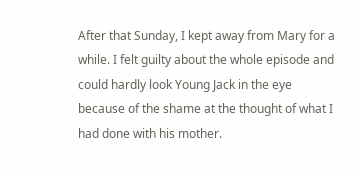After that Sunday, I kept away from Mary for a while. I felt guilty about the whole episode and could hardly look Young Jack in the eye because of the shame at the thought of what I had done with his mother.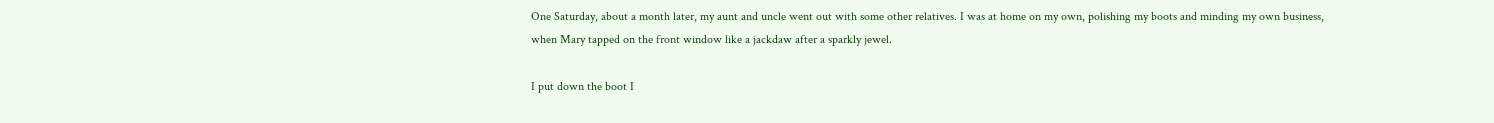One Saturday, about a month later, my aunt and uncle went out with some other relatives. I was at home on my own, polishing my boots and minding my own business, when Mary tapped on the front window like a jackdaw after a sparkly jewel.

I put down the boot I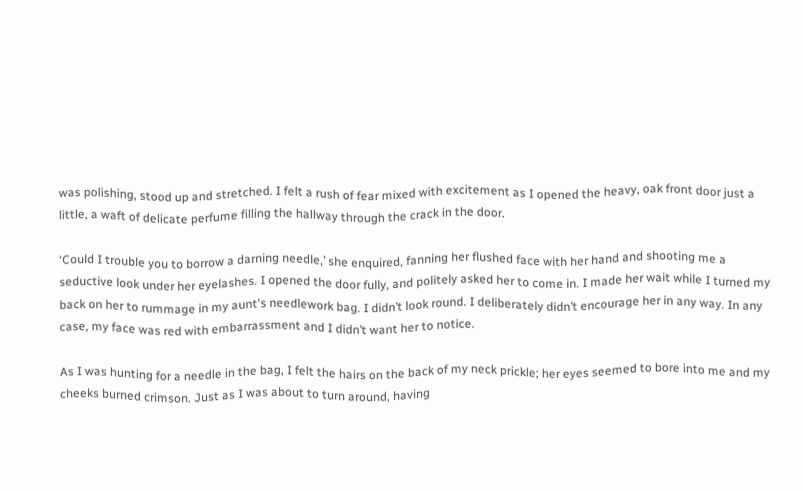was polishing, stood up and stretched. I felt a rush of fear mixed with excitement as I opened the heavy, oak front door just a little, a waft of delicate perfume filling the hallway through the crack in the door.

‘Could I trouble you to borrow a darning needle,’ she enquired, fanning her flushed face with her hand and shooting me a seductive look under her eyelashes. I opened the door fully, and politely asked her to come in. I made her wait while I turned my back on her to rummage in my aunt's needlework bag. I didn’t look round. I deliberately didn’t encourage her in any way. In any case, my face was red with embarrassment and I didn’t want her to notice.

As I was hunting for a needle in the bag, I felt the hairs on the back of my neck prickle; her eyes seemed to bore into me and my cheeks burned crimson. Just as I was about to turn around, having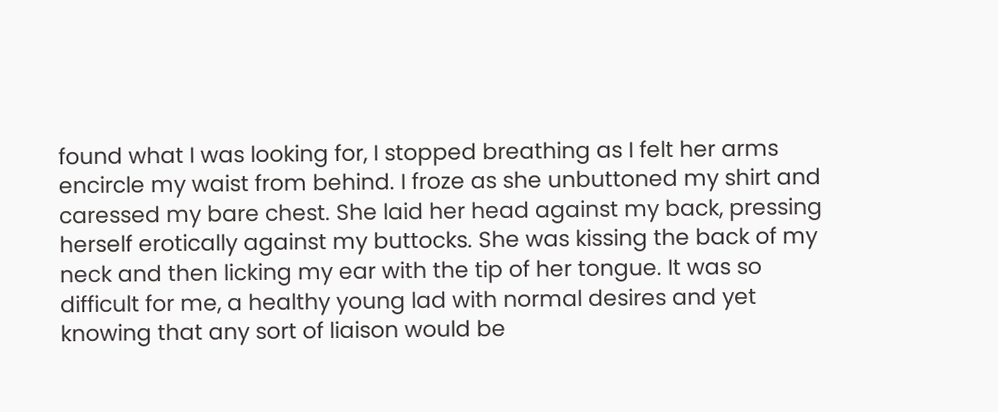found what I was looking for, I stopped breathing as I felt her arms encircle my waist from behind. I froze as she unbuttoned my shirt and caressed my bare chest. She laid her head against my back, pressing herself erotically against my buttocks. She was kissing the back of my neck and then licking my ear with the tip of her tongue. It was so difficult for me, a healthy young lad with normal desires and yet knowing that any sort of liaison would be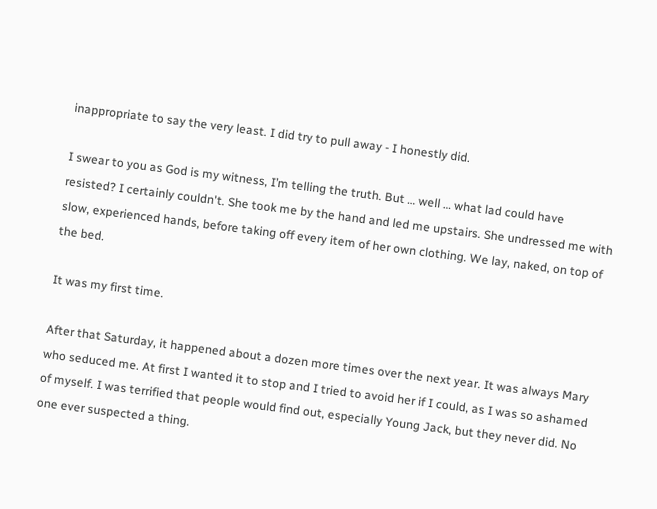inappropriate to say the very least. I did try to pull away - I honestly did.

I swear to you as God is my witness, I’m telling the truth. But … well … what lad could have resisted? I certainly couldn't. She took me by the hand and led me upstairs. She undressed me with slow, experienced hands, before taking off every item of her own clothing. We lay, naked, on top of the bed.

It was my first time.

After that Saturday, it happened about a dozen more times over the next year. It was always Mary who seduced me. At first I wanted it to stop and I tried to avoid her if I could, as I was so ashamed of myself. I was terrified that people would find out, especially Young Jack, but they never did. No one ever suspected a thing.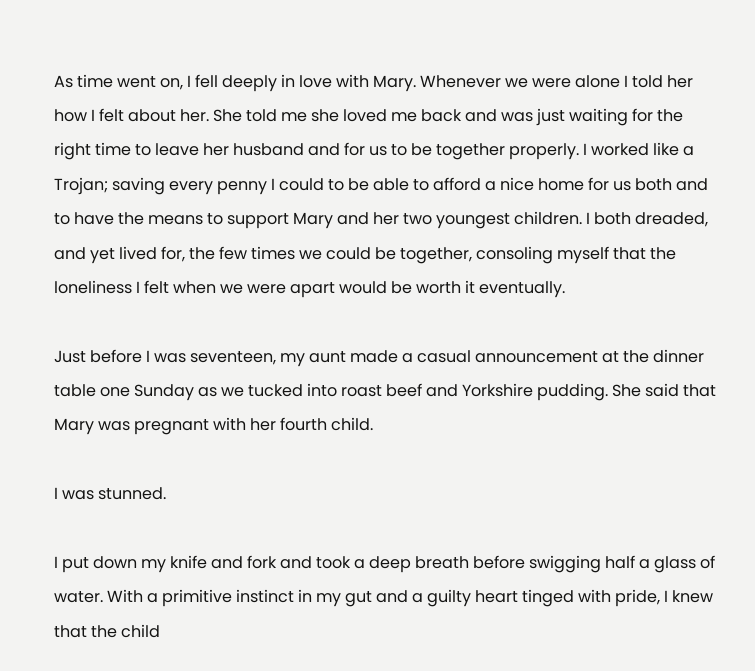As time went on, I fell deeply in love with Mary. Whenever we were alone I told her how I felt about her. She told me she loved me back and was just waiting for the right time to leave her husband and for us to be together properly. I worked like a Trojan; saving every penny I could to be able to afford a nice home for us both and to have the means to support Mary and her two youngest children. I both dreaded, and yet lived for, the few times we could be together, consoling myself that the loneliness I felt when we were apart would be worth it eventually.

Just before I was seventeen, my aunt made a casual announcement at the dinner table one Sunday as we tucked into roast beef and Yorkshire pudding. She said that Mary was pregnant with her fourth child.

I was stunned.

I put down my knife and fork and took a deep breath before swigging half a glass of water. With a primitive instinct in my gut and a guilty heart tinged with pride, I knew that the child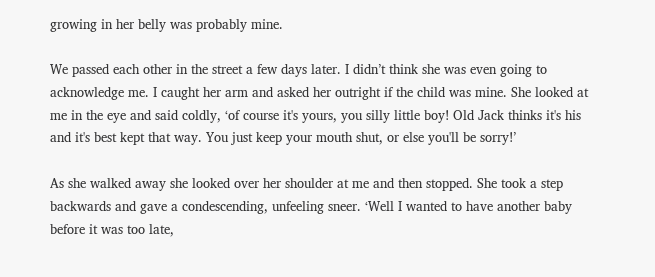growing in her belly was probably mine.

We passed each other in the street a few days later. I didn’t think she was even going to acknowledge me. I caught her arm and asked her outright if the child was mine. She looked at me in the eye and said coldly, ‘of course it's yours, you silly little boy! Old Jack thinks it's his and it's best kept that way. You just keep your mouth shut, or else you'll be sorry!’

As she walked away she looked over her shoulder at me and then stopped. She took a step backwards and gave a condescending, unfeeling sneer. ‘Well I wanted to have another baby before it was too late,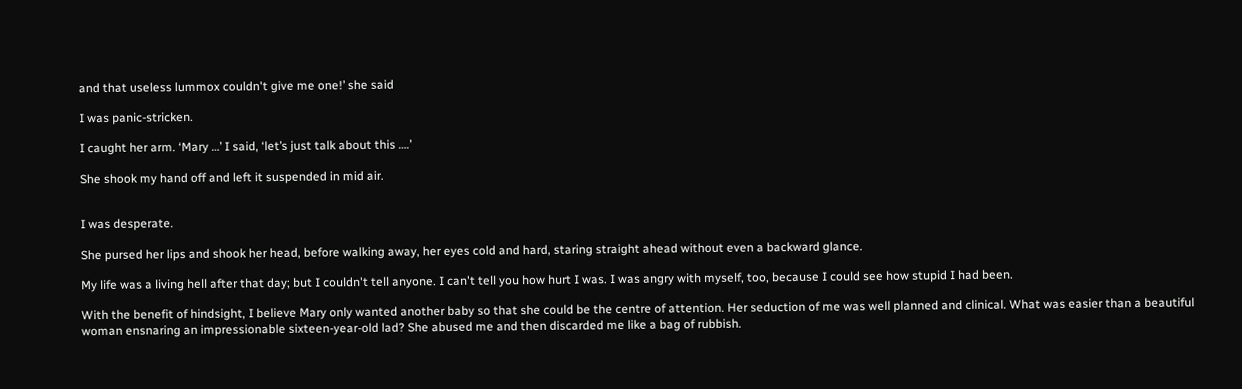and that useless lummox couldn't give me one!’ she said

I was panic-stricken.

I caught her arm. ‘Mary …’ I said, ‘let’s just talk about this ….’

She shook my hand off and left it suspended in mid air.


I was desperate.

She pursed her lips and shook her head, before walking away, her eyes cold and hard, staring straight ahead without even a backward glance.

My life was a living hell after that day; but I couldn't tell anyone. I can't tell you how hurt I was. I was angry with myself, too, because I could see how stupid I had been.

With the benefit of hindsight, I believe Mary only wanted another baby so that she could be the centre of attention. Her seduction of me was well planned and clinical. What was easier than a beautiful woman ensnaring an impressionable sixteen-year-old lad? She abused me and then discarded me like a bag of rubbish.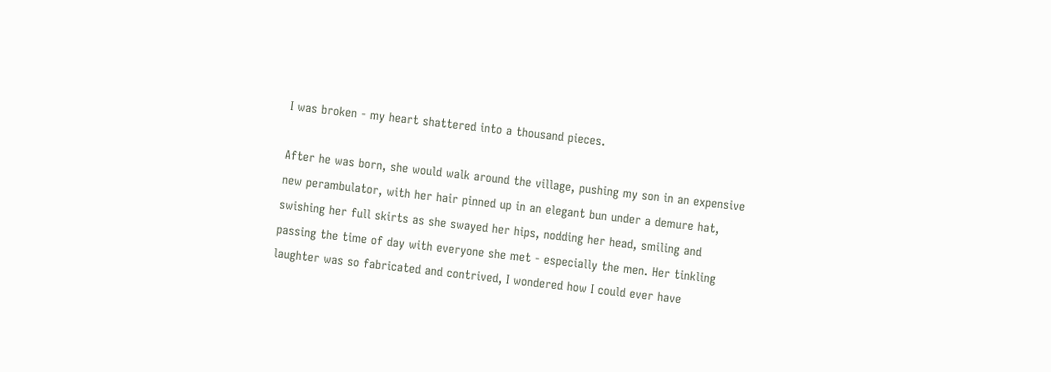I was broken - my heart shattered into a thousand pieces.

After he was born, she would walk around the village, pushing my son in an expensive new perambulator, with her hair pinned up in an elegant bun under a demure hat, swishing her full skirts as she swayed her hips, nodding her head, smiling and passing the time of day with everyone she met - especially the men. Her tinkling laughter was so fabricated and contrived, I wondered how I could ever have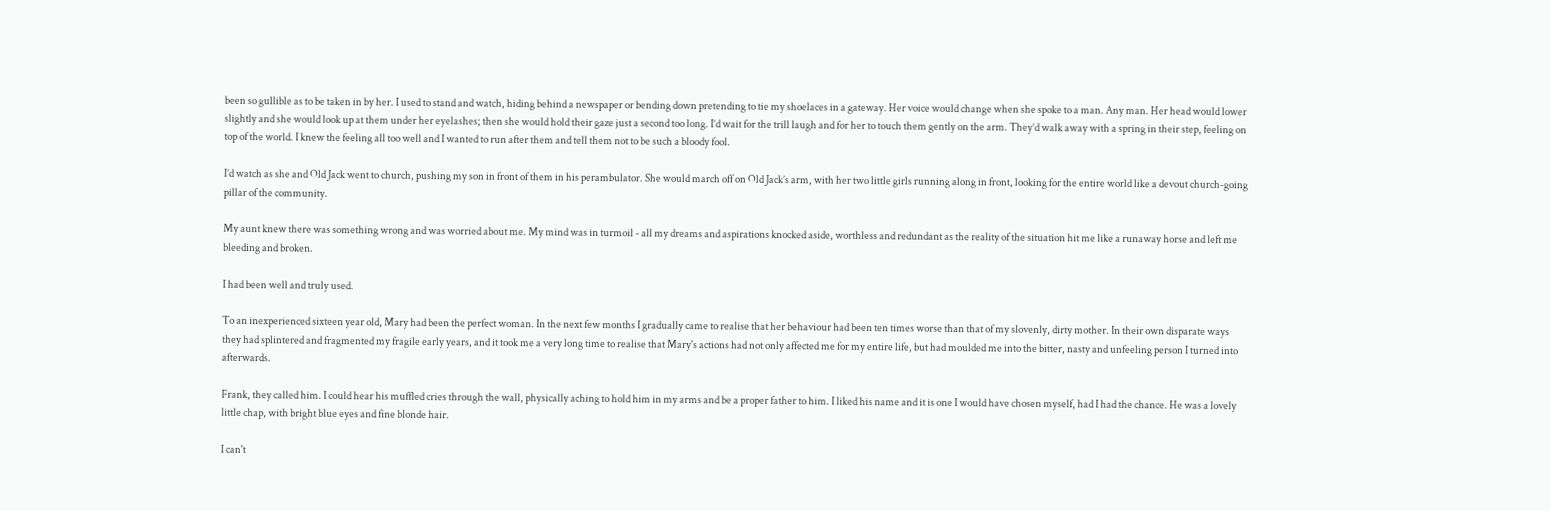been so gullible as to be taken in by her. I used to stand and watch, hiding behind a newspaper or bending down pretending to tie my shoelaces in a gateway. Her voice would change when she spoke to a man. Any man. Her head would lower slightly and she would look up at them under her eyelashes; then she would hold their gaze just a second too long. I’d wait for the trill laugh and for her to touch them gently on the arm. They’d walk away with a spring in their step, feeling on top of the world. I knew the feeling all too well and I wanted to run after them and tell them not to be such a bloody fool.

I’d watch as she and Old Jack went to church, pushing my son in front of them in his perambulator. She would march off on Old Jack’s arm, with her two little girls running along in front, looking for the entire world like a devout church-going pillar of the community.

My aunt knew there was something wrong and was worried about me. My mind was in turmoil - all my dreams and aspirations knocked aside, worthless and redundant as the reality of the situation hit me like a runaway horse and left me bleeding and broken.

I had been well and truly used.

To an inexperienced sixteen year old, Mary had been the perfect woman. In the next few months I gradually came to realise that her behaviour had been ten times worse than that of my slovenly, dirty mother. In their own disparate ways they had splintered and fragmented my fragile early years, and it took me a very long time to realise that Mary's actions had not only affected me for my entire life, but had moulded me into the bitter, nasty and unfeeling person I turned into afterwards.

Frank, they called him. I could hear his muffled cries through the wall, physically aching to hold him in my arms and be a proper father to him. I liked his name and it is one I would have chosen myself, had I had the chance. He was a lovely little chap, with bright blue eyes and fine blonde hair.

I can't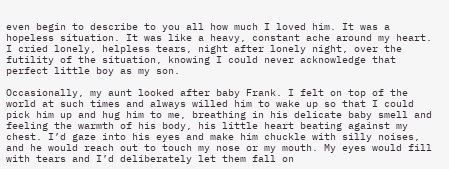even begin to describe to you all how much I loved him. It was a hopeless situation. It was like a heavy, constant ache around my heart. I cried lonely, helpless tears, night after lonely night, over the futility of the situation, knowing I could never acknowledge that perfect little boy as my son.

Occasionally, my aunt looked after baby Frank. I felt on top of the world at such times and always willed him to wake up so that I could pick him up and hug him to me, breathing in his delicate baby smell and feeling the warmth of his body, his little heart beating against my chest. I’d gaze into his eyes and make him chuckle with silly noises, and he would reach out to touch my nose or my mouth. My eyes would fill with tears and I’d deliberately let them fall on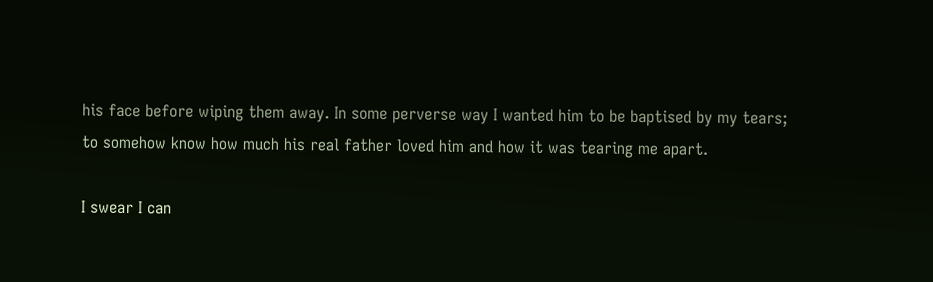his face before wiping them away. In some perverse way I wanted him to be baptised by my tears; to somehow know how much his real father loved him and how it was tearing me apart.

I swear I can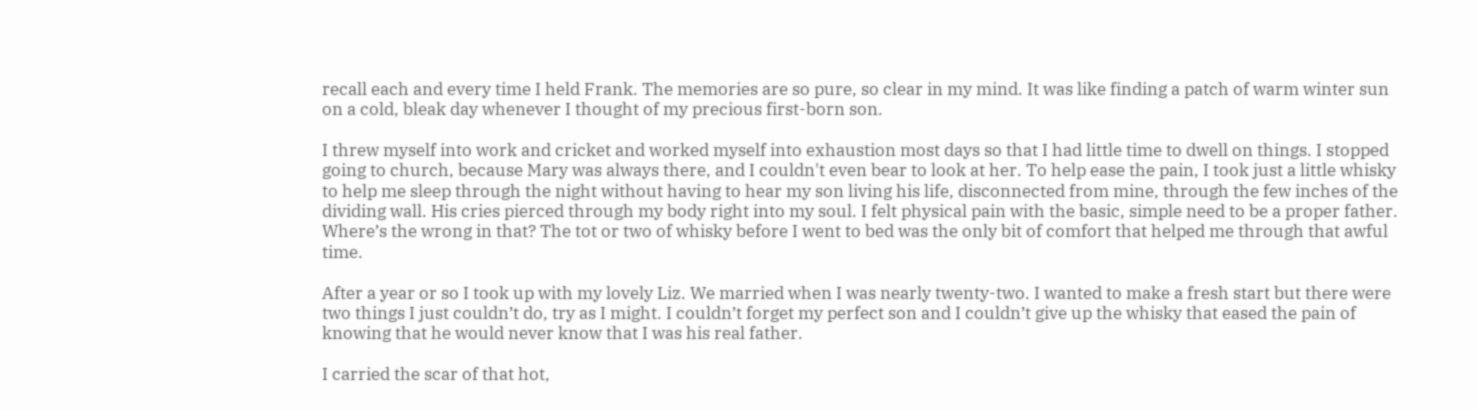recall each and every time I held Frank. The memories are so pure, so clear in my mind. It was like finding a patch of warm winter sun on a cold, bleak day whenever I thought of my precious first-born son.

I threw myself into work and cricket and worked myself into exhaustion most days so that I had little time to dwell on things. I stopped going to church, because Mary was always there, and I couldn't even bear to look at her. To help ease the pain, I took just a little whisky to help me sleep through the night without having to hear my son living his life, disconnected from mine, through the few inches of the dividing wall. His cries pierced through my body right into my soul. I felt physical pain with the basic, simple need to be a proper father. Where’s the wrong in that? The tot or two of whisky before I went to bed was the only bit of comfort that helped me through that awful time.

After a year or so I took up with my lovely Liz. We married when I was nearly twenty-two. I wanted to make a fresh start but there were two things I just couldn’t do, try as I might. I couldn’t forget my perfect son and I couldn’t give up the whisky that eased the pain of knowing that he would never know that I was his real father.

I carried the scar of that hot,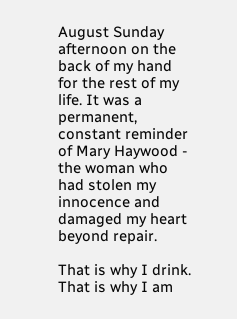August Sunday afternoon on the back of my hand for the rest of my life. It was a permanent, constant reminder of Mary Haywood - the woman who had stolen my innocence and damaged my heart beyond repair.

That is why I drink. That is why I am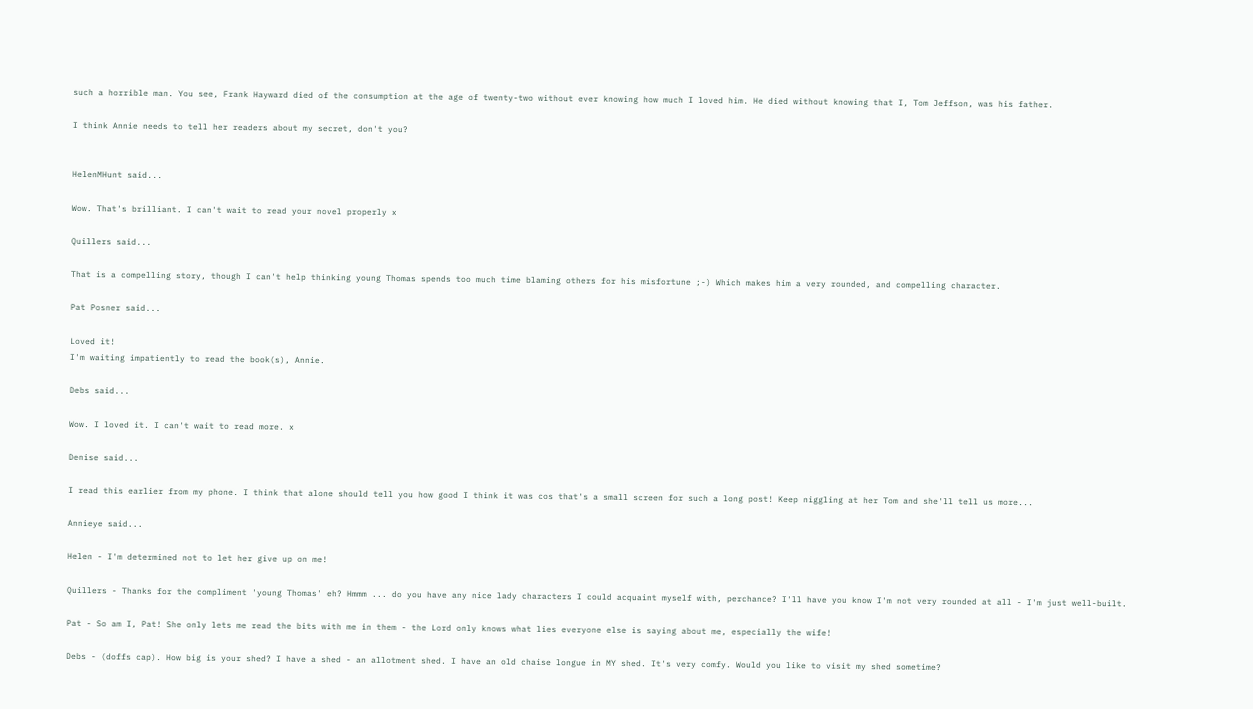such a horrible man. You see, Frank Hayward died of the consumption at the age of twenty-two without ever knowing how much I loved him. He died without knowing that I, Tom Jeffson, was his father.

I think Annie needs to tell her readers about my secret, don't you?


HelenMHunt said...

Wow. That's brilliant. I can't wait to read your novel properly x

Quillers said...

That is a compelling story, though I can't help thinking young Thomas spends too much time blaming others for his misfortune ;-) Which makes him a very rounded, and compelling character.

Pat Posner said...

Loved it!
I'm waiting impatiently to read the book(s), Annie.

Debs said...

Wow. I loved it. I can't wait to read more. x

Denise said...

I read this earlier from my phone. I think that alone should tell you how good I think it was cos that's a small screen for such a long post! Keep niggling at her Tom and she'll tell us more...

Annieye said...

Helen - I'm determined not to let her give up on me!

Quillers - Thanks for the compliment 'young Thomas' eh? Hmmm ... do you have any nice lady characters I could acquaint myself with, perchance? I'll have you know I'm not very rounded at all - I'm just well-built.

Pat - So am I, Pat! She only lets me read the bits with me in them - the Lord only knows what lies everyone else is saying about me, especially the wife!

Debs - (doffs cap). How big is your shed? I have a shed - an allotment shed. I have an old chaise longue in MY shed. It's very comfy. Would you like to visit my shed sometime?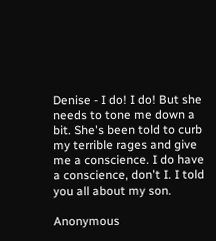Denise - I do! I do! But she needs to tone me down a bit. She's been told to curb my terrible rages and give me a conscience. I do have a conscience, don't I. I told you all about my son.

Anonymous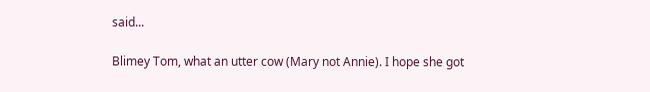said...

Blimey Tom, what an utter cow (Mary not Annie). I hope she got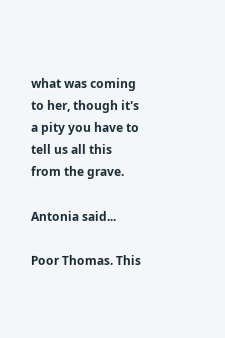what was coming to her, though it's a pity you have to tell us all this from the grave.

Antonia said...

Poor Thomas. This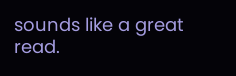sounds like a great read.